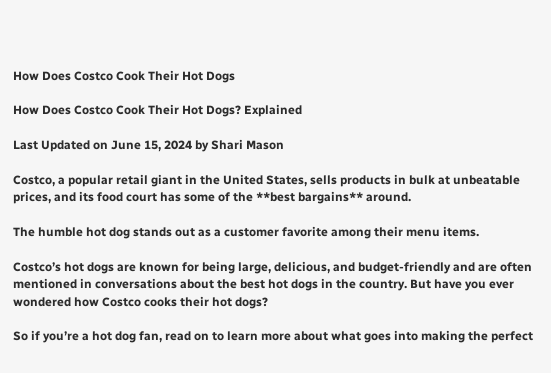How Does Costco Cook Their Hot Dogs

How Does Costco Cook Their Hot Dogs? Explained

Last Updated on June 15, 2024 by Shari Mason

Costco, a popular retail giant in the United States, sells products in bulk at unbeatable prices, and its food court has some of the **best bargains** around.

The humble hot dog stands out as a customer favorite among their menu items.

Costco’s hot dogs are known for being large, delicious, and budget-friendly and are often mentioned in conversations about the best hot dogs in the country. But have you ever wondered how Costco cooks their hot dogs?

So if you’re a hot dog fan, read on to learn more about what goes into making the perfect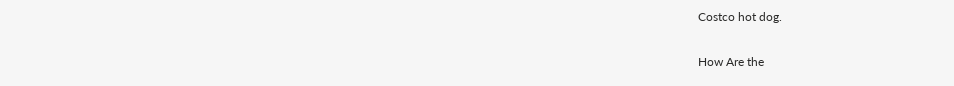Costco hot dog.

How Are the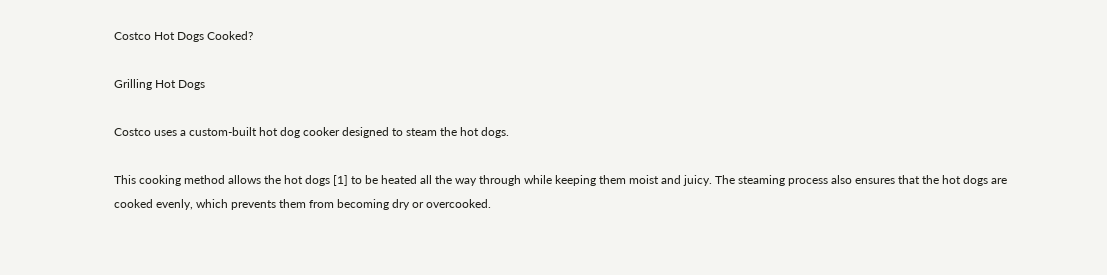Costco Hot Dogs Cooked?

Grilling Hot Dogs

Costco uses a custom-built hot dog cooker designed to steam the hot dogs.

This cooking method allows the hot dogs [1] to be heated all the way through while keeping them moist and juicy. The steaming process also ensures that the hot dogs are cooked evenly, which prevents them from becoming dry or overcooked.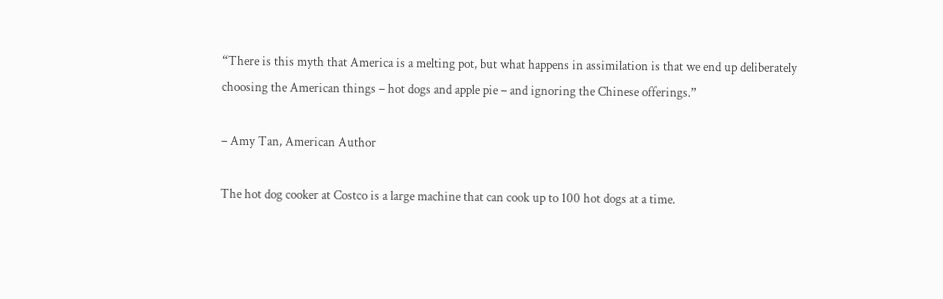“There is this myth that America is a melting pot, but what happens in assimilation is that we end up deliberately choosing the American things – hot dogs and apple pie – and ignoring the Chinese offerings.”

– Amy Tan, American Author

The hot dog cooker at Costco is a large machine that can cook up to 100 hot dogs at a time.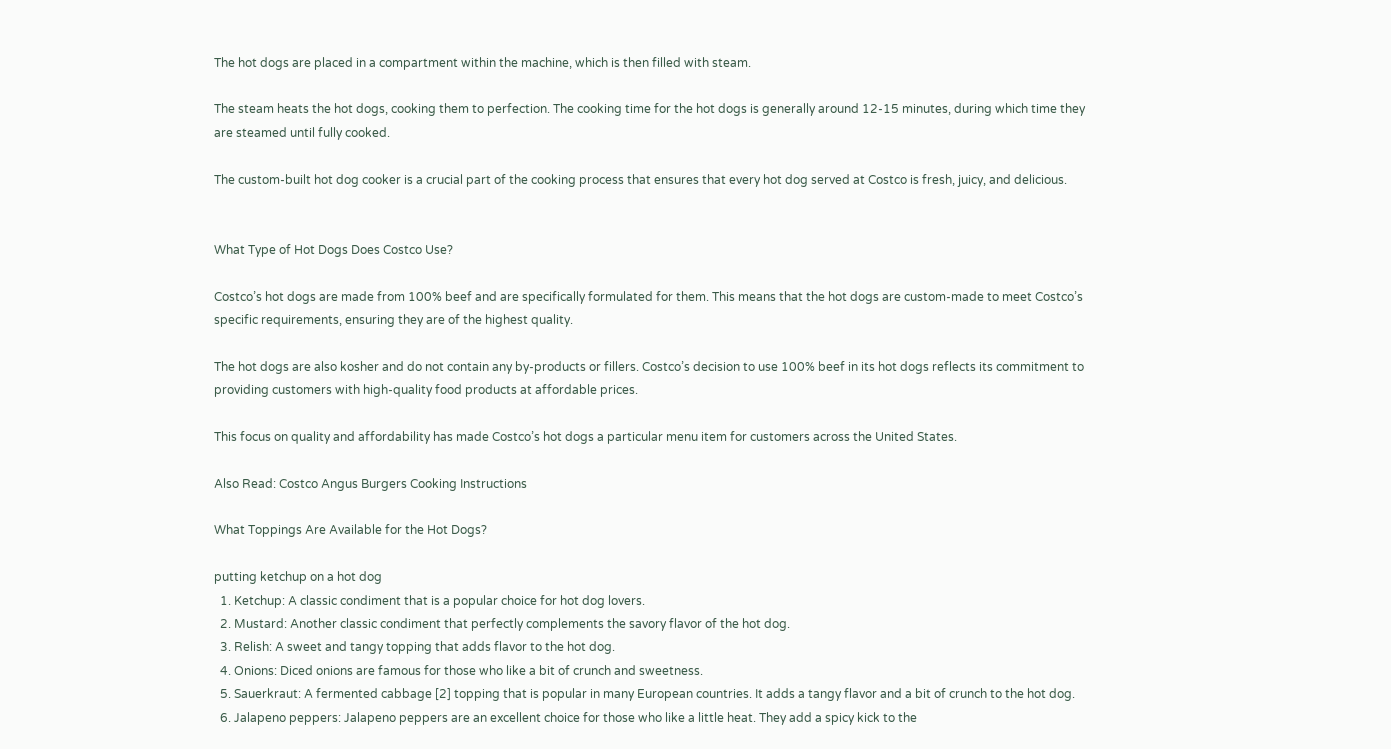The hot dogs are placed in a compartment within the machine, which is then filled with steam.

The steam heats the hot dogs, cooking them to perfection. The cooking time for the hot dogs is generally around 12-15 minutes, during which time they are steamed until fully cooked.

The custom-built hot dog cooker is a crucial part of the cooking process that ensures that every hot dog served at Costco is fresh, juicy, and delicious.


What Type of Hot Dogs Does Costco Use?

Costco’s hot dogs are made from 100% beef and are specifically formulated for them. This means that the hot dogs are custom-made to meet Costco’s specific requirements, ensuring they are of the highest quality.

The hot dogs are also kosher and do not contain any by-products or fillers. Costco’s decision to use 100% beef in its hot dogs reflects its commitment to providing customers with high-quality food products at affordable prices.

This focus on quality and affordability has made Costco’s hot dogs a particular menu item for customers across the United States.

Also Read: Costco Angus Burgers Cooking Instructions

What Toppings Are Available for the Hot Dogs?

putting ketchup on a hot dog
  1. Ketchup: A classic condiment that is a popular choice for hot dog lovers.
  2. Mustard: Another classic condiment that perfectly complements the savory flavor of the hot dog.
  3. Relish: A sweet and tangy topping that adds flavor to the hot dog.
  4. Onions: Diced onions are famous for those who like a bit of crunch and sweetness.
  5. Sauerkraut: A fermented cabbage [2] topping that is popular in many European countries. It adds a tangy flavor and a bit of crunch to the hot dog.
  6. Jalapeno peppers: Jalapeno peppers are an excellent choice for those who like a little heat. They add a spicy kick to the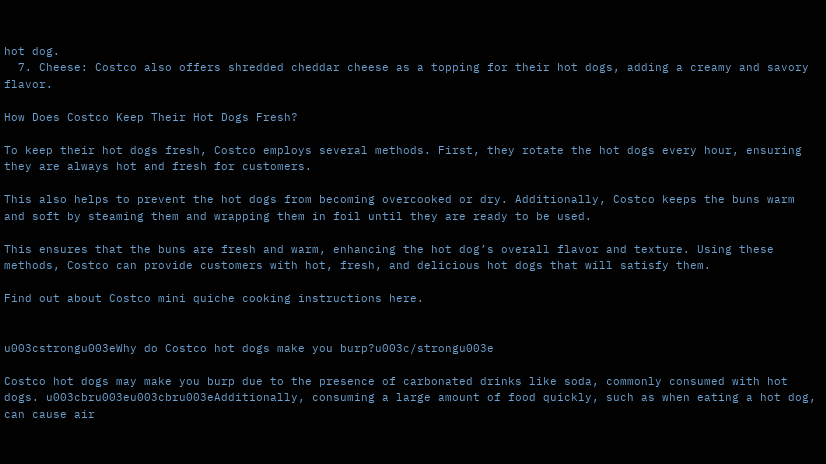hot dog.
  7. Cheese: Costco also offers shredded cheddar cheese as a topping for their hot dogs, adding a creamy and savory flavor.

How Does Costco Keep Their Hot Dogs Fresh?

To keep their hot dogs fresh, Costco employs several methods. First, they rotate the hot dogs every hour, ensuring they are always hot and fresh for customers.

This also helps to prevent the hot dogs from becoming overcooked or dry. Additionally, Costco keeps the buns warm and soft by steaming them and wrapping them in foil until they are ready to be used.

This ensures that the buns are fresh and warm, enhancing the hot dog’s overall flavor and texture. Using these methods, Costco can provide customers with hot, fresh, and delicious hot dogs that will satisfy them.

Find out about Costco mini quiche cooking instructions here.


u003cstrongu003eWhy do Costco hot dogs make you burp?u003c/strongu003e

Costco hot dogs may make you burp due to the presence of carbonated drinks like soda, commonly consumed with hot dogs. u003cbru003eu003cbru003eAdditionally, consuming a large amount of food quickly, such as when eating a hot dog, can cause air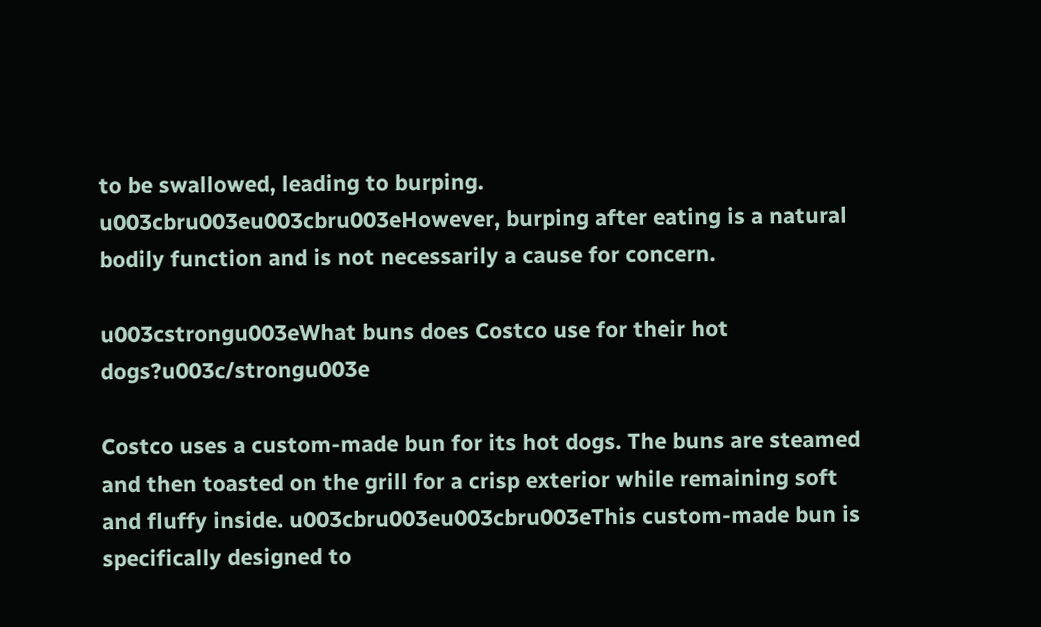to be swallowed, leading to burping. u003cbru003eu003cbru003eHowever, burping after eating is a natural bodily function and is not necessarily a cause for concern.

u003cstrongu003eWhat buns does Costco use for their hot dogs?u003c/strongu003e

Costco uses a custom-made bun for its hot dogs. The buns are steamed and then toasted on the grill for a crisp exterior while remaining soft and fluffy inside. u003cbru003eu003cbru003eThis custom-made bun is specifically designed to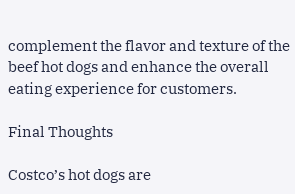complement the flavor and texture of the beef hot dogs and enhance the overall eating experience for customers.

Final Thoughts

Costco’s hot dogs are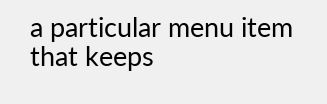a particular menu item that keeps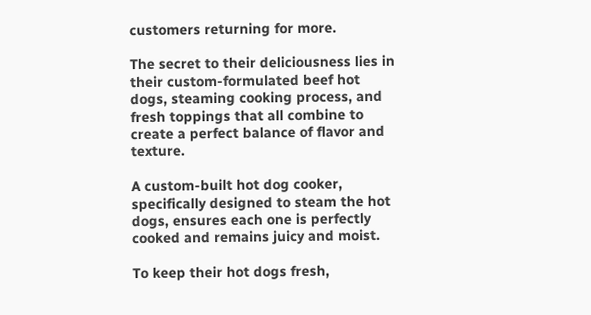customers returning for more.

The secret to their deliciousness lies in their custom-formulated beef hot dogs, steaming cooking process, and fresh toppings that all combine to create a perfect balance of flavor and texture.

A custom-built hot dog cooker, specifically designed to steam the hot dogs, ensures each one is perfectly cooked and remains juicy and moist.

To keep their hot dogs fresh,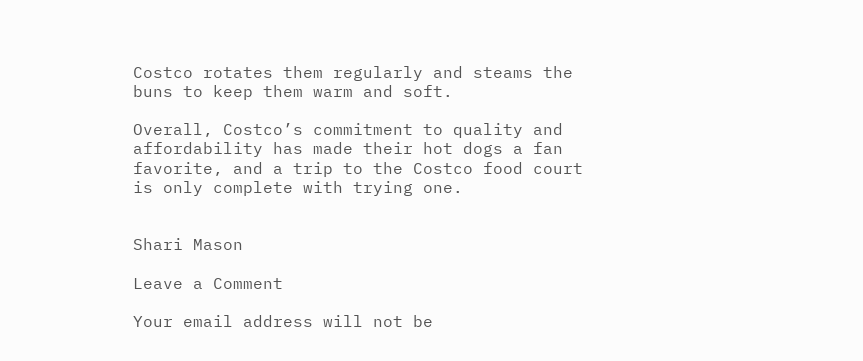Costco rotates them regularly and steams the buns to keep them warm and soft.

Overall, Costco’s commitment to quality and affordability has made their hot dogs a fan favorite, and a trip to the Costco food court is only complete with trying one.


Shari Mason

Leave a Comment

Your email address will not be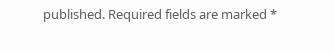published. Required fields are marked *